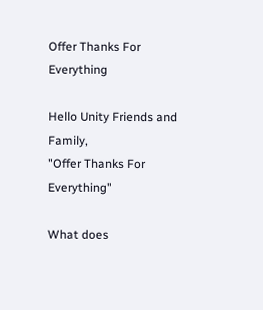Offer Thanks For Everything

Hello Unity Friends and Family,
"Offer Thanks For Everything"

What does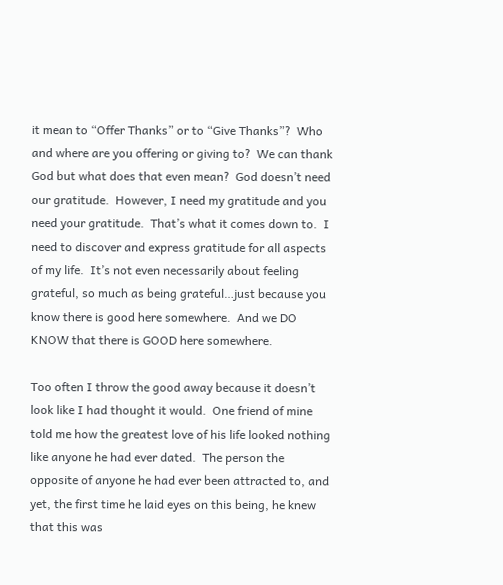it mean to “Offer Thanks” or to “Give Thanks”?  Who and where are you offering or giving to?  We can thank God but what does that even mean?  God doesn’t need our gratitude.  However, I need my gratitude and you need your gratitude.  That’s what it comes down to.  I need to discover and express gratitude for all aspects of my life.  It’s not even necessarily about feeling grateful, so much as being grateful…just because you know there is good here somewhere.  And we DO KNOW that there is GOOD here somewhere.

Too often I throw the good away because it doesn’t look like I had thought it would.  One friend of mine told me how the greatest love of his life looked nothing like anyone he had ever dated.  The person the opposite of anyone he had ever been attracted to, and yet, the first time he laid eyes on this being, he knew that this was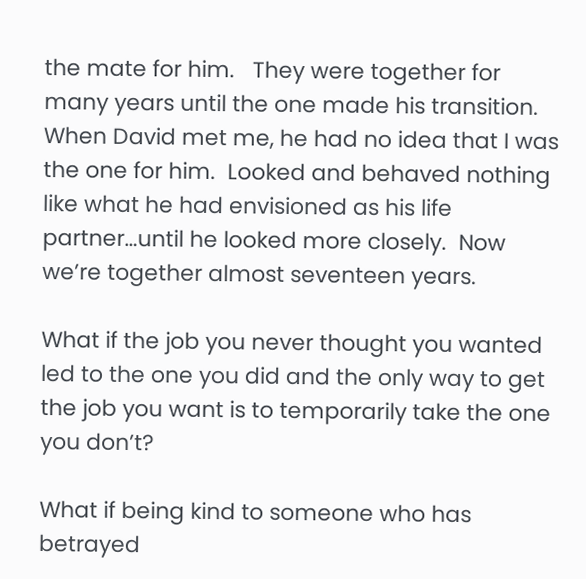the mate for him.   They were together for many years until the one made his transition.  When David met me, he had no idea that I was the one for him.  Looked and behaved nothing like what he had envisioned as his life partner…until he looked more closely.  Now we’re together almost seventeen years.

What if the job you never thought you wanted led to the one you did and the only way to get the job you want is to temporarily take the one you don’t?

What if being kind to someone who has betrayed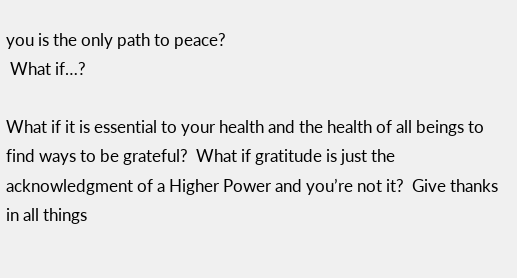you is the only path to peace?
 What if…?

What if it is essential to your health and the health of all beings to find ways to be grateful?  What if gratitude is just the acknowledgment of a Higher Power and you’re not it?  Give thanks in all things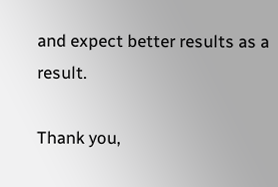and expect better results as a result.

Thank you,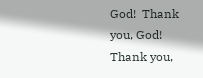God!  Thank you, God!  Thank you,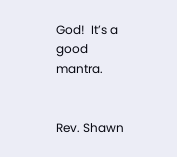God!  It’s a good mantra.


Rev. Shawn